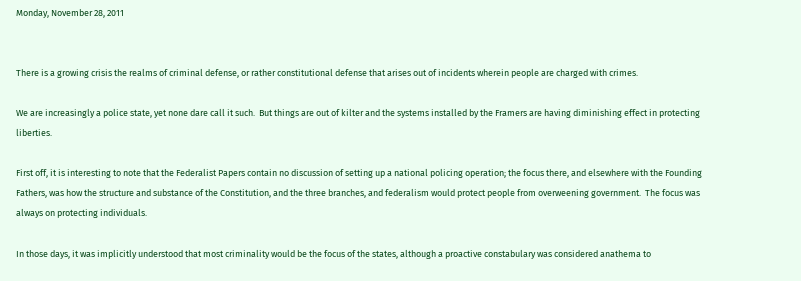Monday, November 28, 2011


There is a growing crisis the realms of criminal defense, or rather constitutional defense that arises out of incidents wherein people are charged with crimes.

We are increasingly a police state, yet none dare call it such.  But things are out of kilter and the systems installed by the Framers are having diminishing effect in protecting liberties.

First off, it is interesting to note that the Federalist Papers contain no discussion of setting up a national policing operation; the focus there, and elsewhere with the Founding Fathers, was how the structure and substance of the Constitution, and the three branches, and federalism would protect people from overweening government.  The focus was always on protecting individuals.

In those days, it was implicitly understood that most criminality would be the focus of the states, although a proactive constabulary was considered anathema to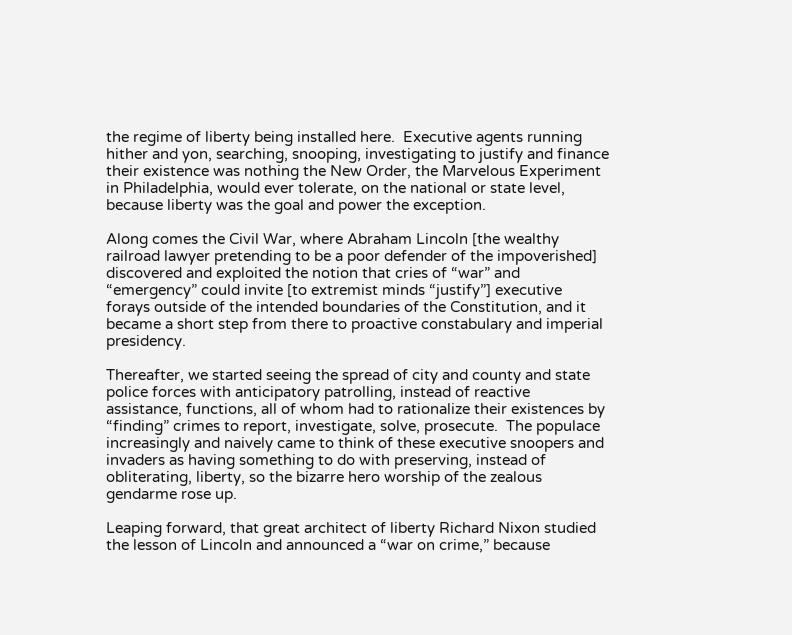the regime of liberty being installed here.  Executive agents running hither and yon, searching, snooping, investigating to justify and finance their existence was nothing the New Order, the Marvelous Experiment in Philadelphia, would ever tolerate, on the national or state level, because liberty was the goal and power the exception.

Along comes the Civil War, where Abraham Lincoln [the wealthy railroad lawyer pretending to be a poor defender of the impoverished] discovered and exploited the notion that cries of “war” and “emergency” could invite [to extremist minds “justify”] executive forays outside of the intended boundaries of the Constitution, and it became a short step from there to proactive constabulary and imperial presidency.

Thereafter, we started seeing the spread of city and county and state police forces with anticipatory patrolling, instead of reactive assistance, functions, all of whom had to rationalize their existences by “finding” crimes to report, investigate, solve, prosecute.  The populace increasingly and naively came to think of these executive snoopers and invaders as having something to do with preserving, instead of obliterating, liberty, so the bizarre hero worship of the zealous gendarme rose up.

Leaping forward, that great architect of liberty Richard Nixon studied the lesson of Lincoln and announced a “war on crime,” because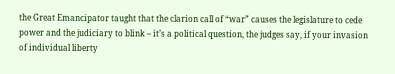the Great Emancipator taught that the clarion call of “war” causes the legislature to cede power and the judiciary to blink – it’s a political question, the judges say, if your invasion of individual liberty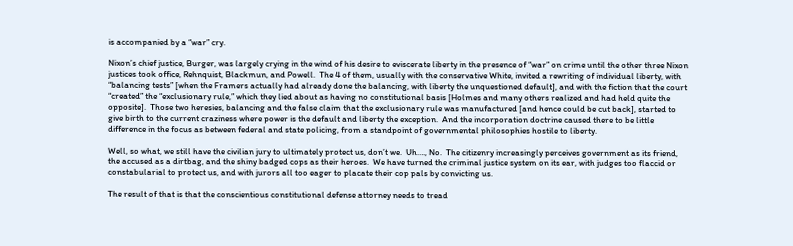is accompanied by a “war” cry.

Nixon’s chief justice, Burger, was largely crying in the wind of his desire to eviscerate liberty in the presence of “war” on crime until the other three Nixon justices took office, Rehnquist, Blackmun, and Powell.  The 4 of them, usually with the conservative White, invited a rewriting of individual liberty, with “balancing tests” [when the Framers actually had already done the balancing, with liberty the unquestioned default], and with the fiction that the court “created” the “exclusionary rule,” which they lied about as having no constitutional basis [Holmes and many others realized and had held quite the opposite].  Those two heresies, balancing and the false claim that the exclusionary rule was manufactured [and hence could be cut back], started to give birth to the current craziness where power is the default and liberty the exception.  And the incorporation doctrine caused there to be little difference in the focus as between federal and state policing, from a standpoint of governmental philosophies hostile to liberty.

Well, so what, we still have the civilian jury to ultimately protect us, don’t we.  Uh…., No.  The citizenry increasingly perceives government as its friend, the accused as a dirtbag, and the shiny badged cops as their heroes.  We have turned the criminal justice system on its ear, with judges too flaccid or constabularial to protect us, and with jurors all too eager to placate their cop pals by convicting us.

The result of that is that the conscientious constitutional defense attorney needs to tread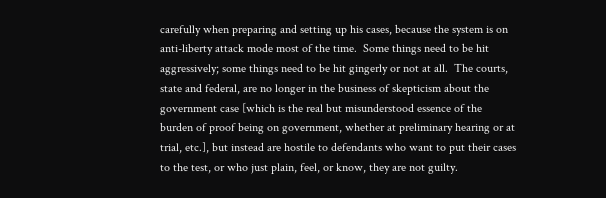carefully when preparing and setting up his cases, because the system is on anti-liberty attack mode most of the time.  Some things need to be hit aggressively; some things need to be hit gingerly or not at all.  The courts, state and federal, are no longer in the business of skepticism about the government case [which is the real but misunderstood essence of the burden of proof being on government, whether at preliminary hearing or at trial, etc.], but instead are hostile to defendants who want to put their cases to the test, or who just plain, feel, or know, they are not guilty.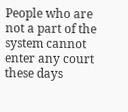People who are not a part of the system cannot enter any court these days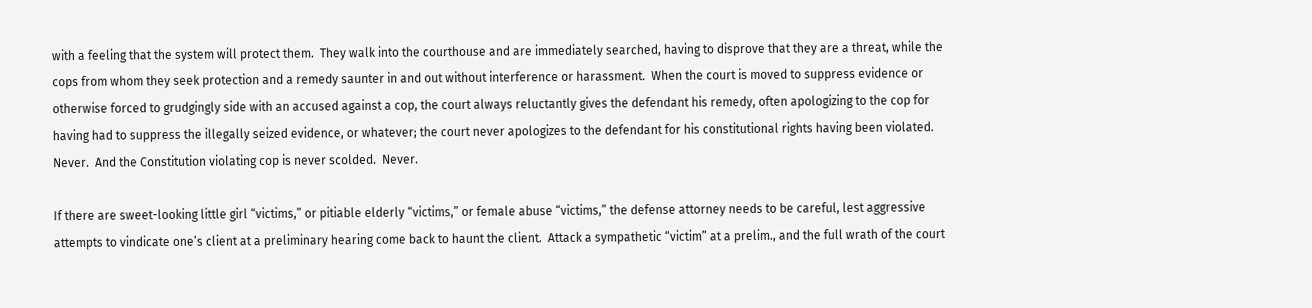with a feeling that the system will protect them.  They walk into the courthouse and are immediately searched, having to disprove that they are a threat, while the cops from whom they seek protection and a remedy saunter in and out without interference or harassment.  When the court is moved to suppress evidence or otherwise forced to grudgingly side with an accused against a cop, the court always reluctantly gives the defendant his remedy, often apologizing to the cop for having had to suppress the illegally seized evidence, or whatever; the court never apologizes to the defendant for his constitutional rights having been violated.  Never.  And the Constitution violating cop is never scolded.  Never.

If there are sweet-looking little girl “victims,” or pitiable elderly “victims,” or female abuse “victims,” the defense attorney needs to be careful, lest aggressive attempts to vindicate one’s client at a preliminary hearing come back to haunt the client.  Attack a sympathetic “victim” at a prelim., and the full wrath of the court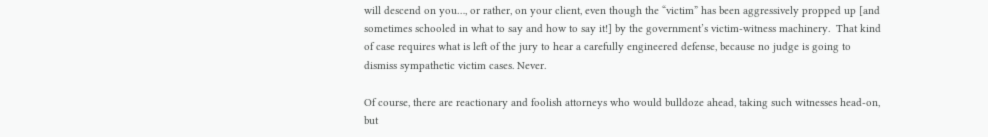will descend on you…, or rather, on your client, even though the “victim” has been aggressively propped up [and sometimes schooled in what to say and how to say it!] by the government’s victim-witness machinery.  That kind of case requires what is left of the jury to hear a carefully engineered defense, because no judge is going to dismiss sympathetic victim cases. Never.

Of course, there are reactionary and foolish attorneys who would bulldoze ahead, taking such witnesses head-on, but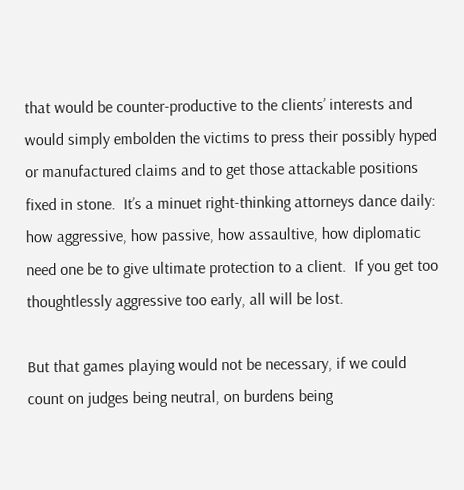that would be counter-productive to the clients’ interests and would simply embolden the victims to press their possibly hyped or manufactured claims and to get those attackable positions fixed in stone.  It’s a minuet right-thinking attorneys dance daily: how aggressive, how passive, how assaultive, how diplomatic need one be to give ultimate protection to a client.  If you get too thoughtlessly aggressive too early, all will be lost.

But that games playing would not be necessary, if we could count on judges being neutral, on burdens being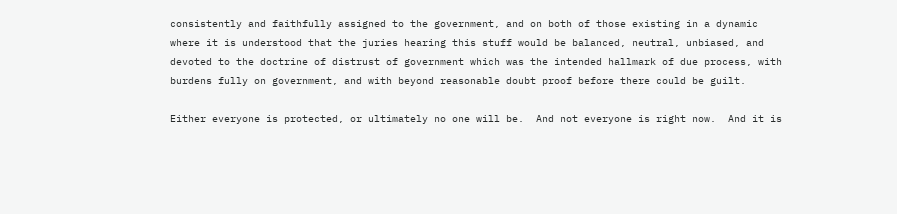consistently and faithfully assigned to the government, and on both of those existing in a dynamic where it is understood that the juries hearing this stuff would be balanced, neutral, unbiased, and devoted to the doctrine of distrust of government which was the intended hallmark of due process, with burdens fully on government, and with beyond reasonable doubt proof before there could be guilt.

Either everyone is protected, or ultimately no one will be.  And not everyone is right now.  And it is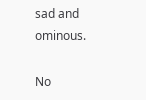sad and ominous.

No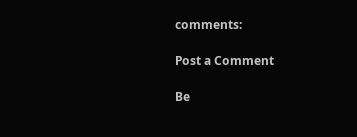comments:

Post a Comment

Be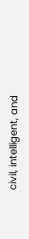civil, intelligent, and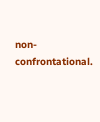non-confrontational.